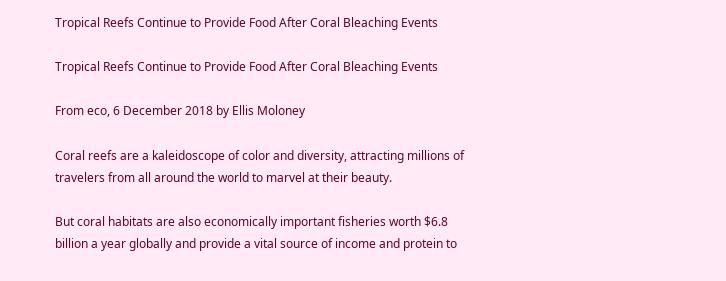Tropical Reefs Continue to Provide Food After Coral Bleaching Events

Tropical Reefs Continue to Provide Food After Coral Bleaching Events

From eco, 6 December 2018 by Ellis Moloney

Coral reefs are a kaleidoscope of color and diversity, attracting millions of travelers from all around the world to marvel at their beauty.

But coral habitats are also economically important fisheries worth $6.8 billion a year globally and provide a vital source of income and protein to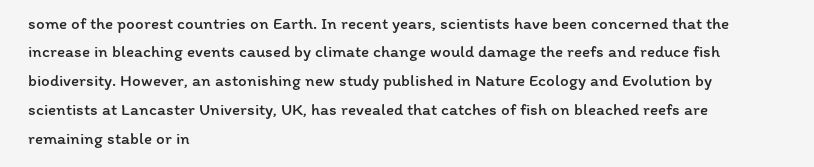some of the poorest countries on Earth. In recent years, scientists have been concerned that the increase in bleaching events caused by climate change would damage the reefs and reduce fish biodiversity. However, an astonishing new study published in Nature Ecology and Evolution by scientists at Lancaster University, UK, has revealed that catches of fish on bleached reefs are remaining stable or in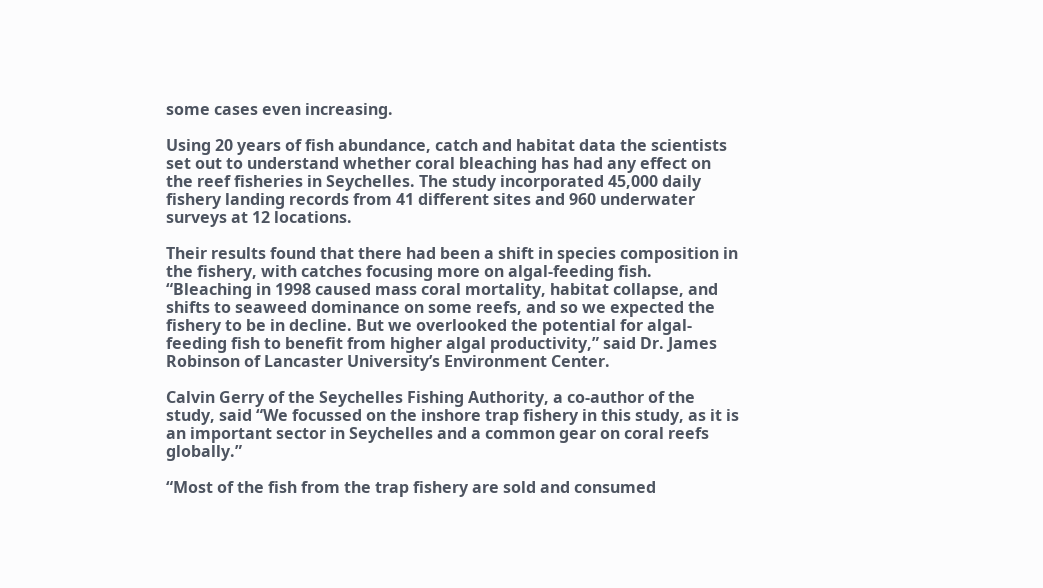some cases even increasing.

Using 20 years of fish abundance, catch and habitat data the scientists set out to understand whether coral bleaching has had any effect on the reef fisheries in Seychelles. The study incorporated 45,000 daily fishery landing records from 41 different sites and 960 underwater surveys at 12 locations.

Their results found that there had been a shift in species composition in the fishery, with catches focusing more on algal-feeding fish. “Bleaching in 1998 caused mass coral mortality, habitat collapse, and shifts to seaweed dominance on some reefs, and so we expected the fishery to be in decline. But we overlooked the potential for algal-feeding fish to benefit from higher algal productivity,” said Dr. James Robinson of Lancaster University’s Environment Center.

Calvin Gerry of the Seychelles Fishing Authority, a co-author of the study, said “We focussed on the inshore trap fishery in this study, as it is an important sector in Seychelles and a common gear on coral reefs globally.”

“Most of the fish from the trap fishery are sold and consumed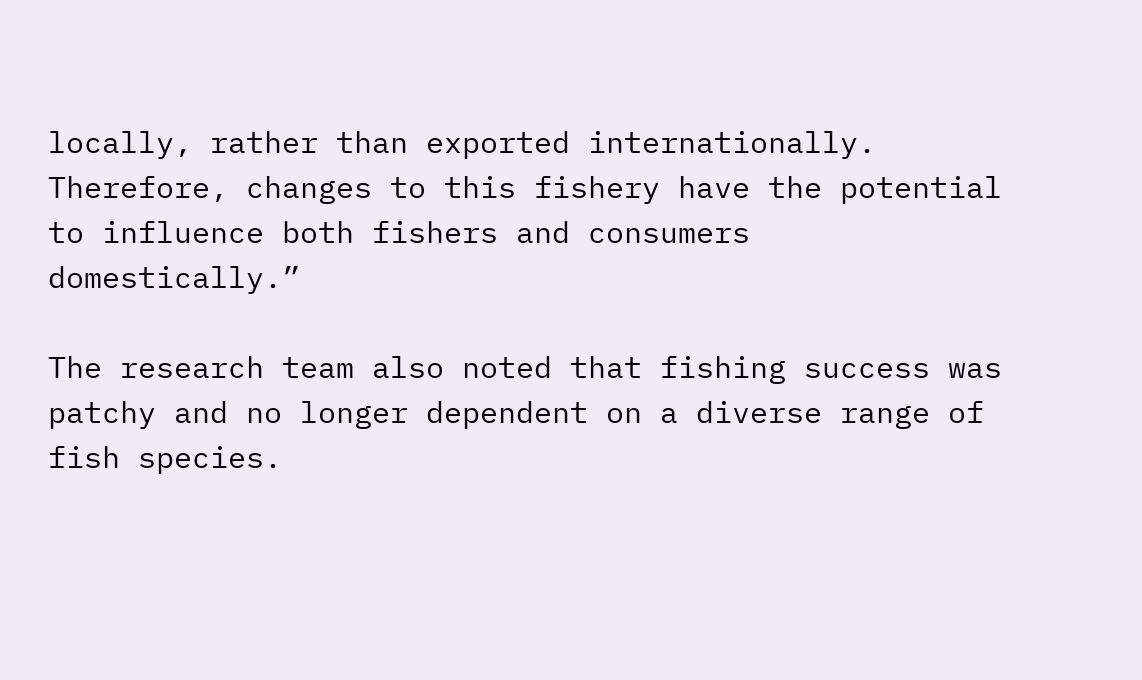locally, rather than exported internationally. Therefore, changes to this fishery have the potential to influence both fishers and consumers domestically.”

The research team also noted that fishing success was patchy and no longer dependent on a diverse range of fish species.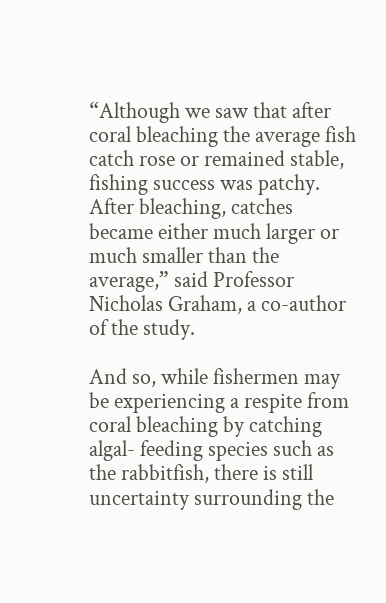“Although we saw that after coral bleaching the average fish catch rose or remained stable, fishing success was patchy. After bleaching, catches became either much larger or much smaller than the average,” said Professor Nicholas Graham, a co-author of the study.

And so, while fishermen may be experiencing a respite from coral bleaching by catching algal- feeding species such as the rabbitfish, there is still uncertainty surrounding the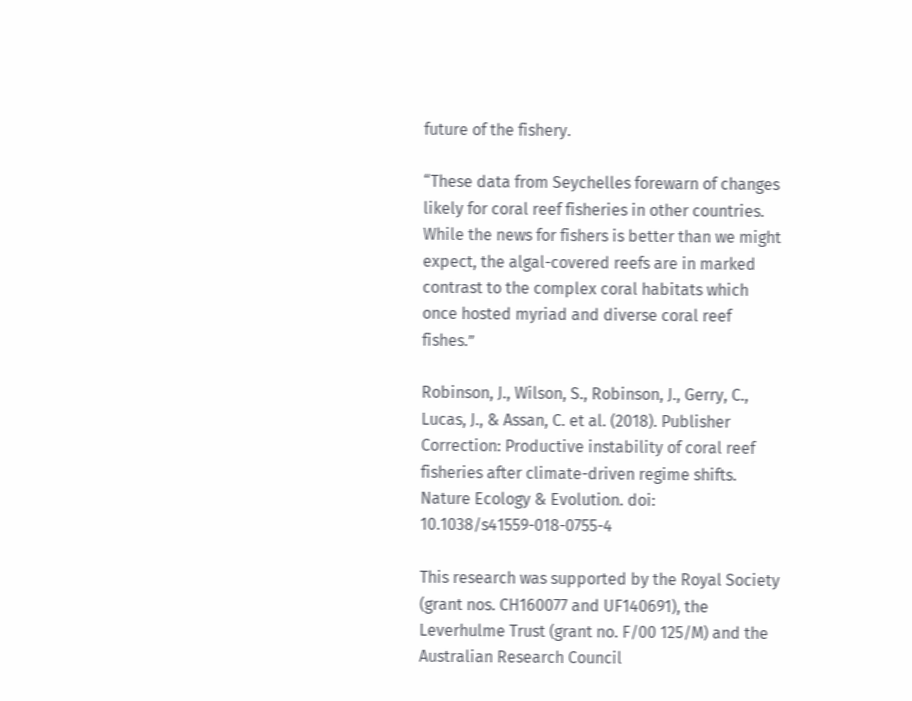future of the fishery.

“These data from Seychelles forewarn of changes likely for coral reef fisheries in other countries. While the news for fishers is better than we might expect, the algal-covered reefs are in marked contrast to the complex coral habitats which once hosted myriad and diverse coral reef fishes.”

Robinson, J., Wilson, S., Robinson, J., Gerry, C., Lucas, J., & Assan, C. et al. (2018). Publisher Correction: Productive instability of coral reef fisheries after climate-driven regime shifts. Nature Ecology & Evolution. doi: 10.1038/s41559-018-0755-4

This research was supported by the Royal Society (grant nos. CH160077 and UF140691), the Leverhulme Trust (grant no. F/00 125/M) and the Australian Research Council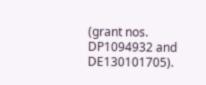(grant nos. DP1094932 and DE130101705).